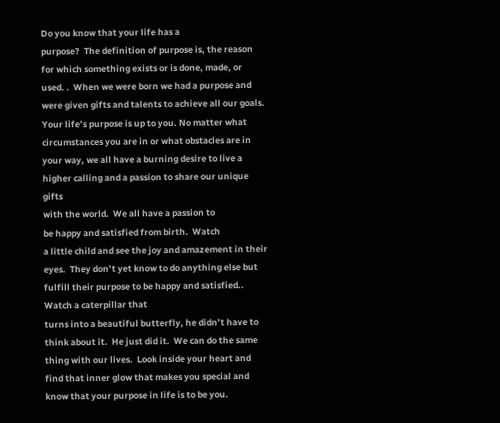Do you know that your life has a
purpose?  The definition of purpose is, the reason for which something exists or is done, made, or used. .  When we were born we had a purpose and were given gifts and talents to achieve all our goals.   Your life’s purpose is up to you. No matter what circumstances you are in or what obstacles are in your way, we all have a burning desire to live a higher calling and a passion to share our unique gifts
with the world.  We all have a passion to
be happy and satisfied from birth.  Watch
a little child and see the joy and amazement in their eyes.  They don’t yet know to do anything else but fulfill their purpose to be happy and satisfied.. Watch a caterpillar that
turns into a beautiful butterfly, he didn’t have to think about it.  He just did it.  We can do the same thing with our lives.  Look inside your heart and find that inner glow that makes you special and know that your purpose in life is to be you.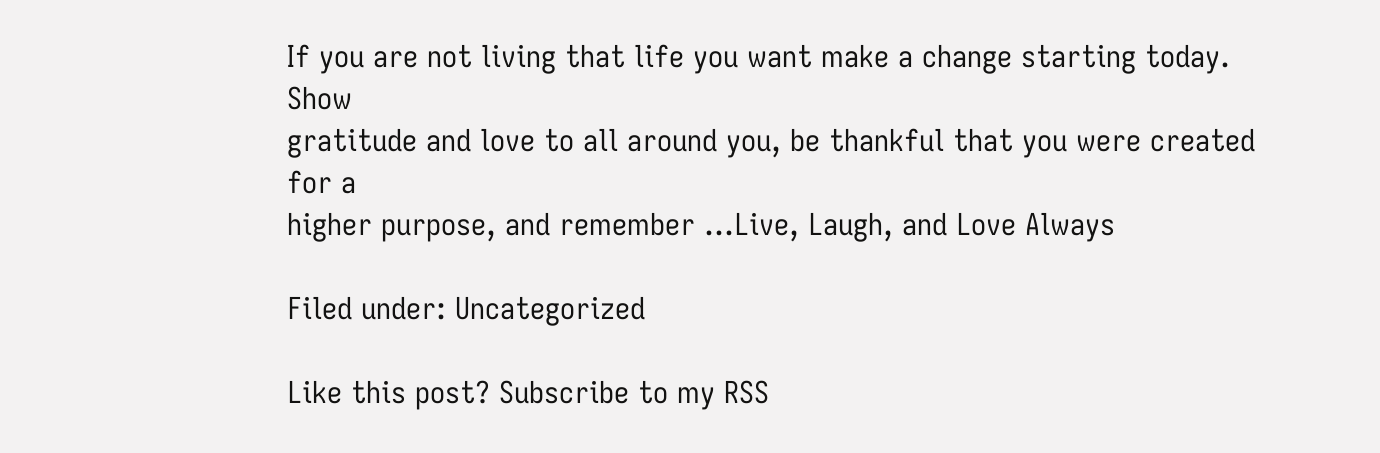If you are not living that life you want make a change starting today.  Show
gratitude and love to all around you, be thankful that you were created for a
higher purpose, and remember …Live, Laugh, and Love Always

Filed under: Uncategorized

Like this post? Subscribe to my RSS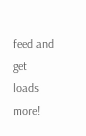feed and get loads more!